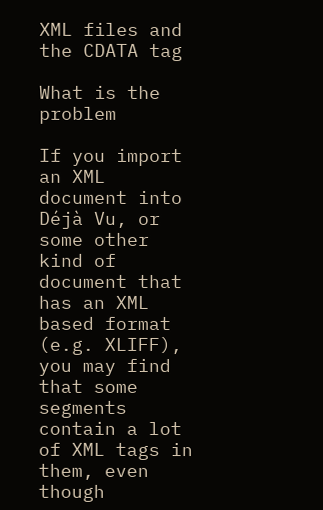XML files and the CDATA tag

What is the problem

If you import an XML document into Déjà Vu, or some other kind of document that has an XML based format (e.g. XLIFF), you may find that some segments contain a lot of XML tags in them, even though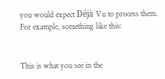you would expect Déjà Vu to process them. For example, something like this:


This is what you see in the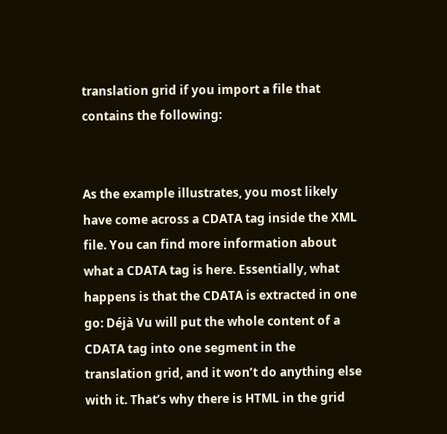translation grid if you import a file that contains the following:


As the example illustrates, you most likely have come across a CDATA tag inside the XML file. You can find more information about what a CDATA tag is here. Essentially, what happens is that the CDATA is extracted in one go: Déjà Vu will put the whole content of a CDATA tag into one segment in the translation grid, and it won’t do anything else with it. That’s why there is HTML in the grid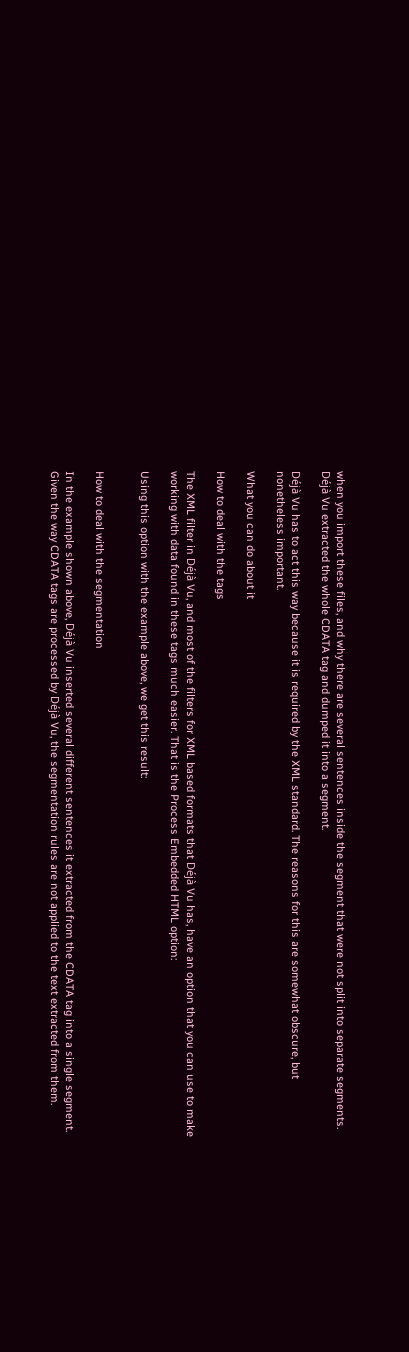when you import these files, and why there are several sentences inside the segment that were not split into separate segments. Déjà Vu extracted the whole CDATA tag and dumped it into a segment.

Déjà Vu has to act this way because it is required by the XML standard. The reasons for this are somewhat obscure, but nonetheless important.

What you can do about it

How to deal with the tags

The XML filter in Déjà Vu, and most of the filters for XML based formats that Déjà Vu has, have an option that you can use to make working with data found in these tags much easier. That is the Process Embedded HTML option:

Using this option with the example above, we get this result:


How to deal with the segmentation

In the example shown above, Déjà Vu inserted several different sentences it extracted from the CDATA tag into a single segment. Given the way CDATA tags are processed by Déjà Vu, the segmentation rules are not applied to the text extracted from them.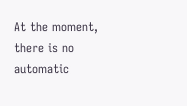At the moment, there is no automatic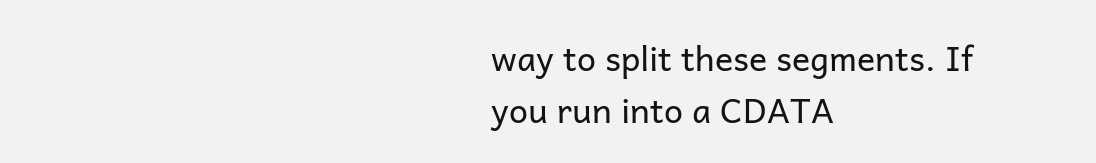way to split these segments. If you run into a CDATA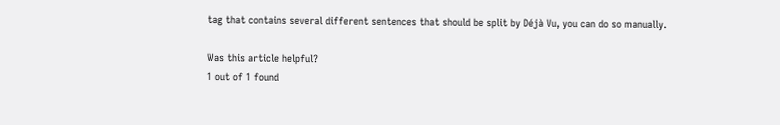tag that contains several different sentences that should be split by Déjà Vu, you can do so manually.

Was this article helpful?
1 out of 1 found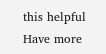this helpful
Have more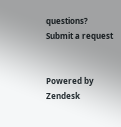questions? Submit a request


Powered by Zendesk